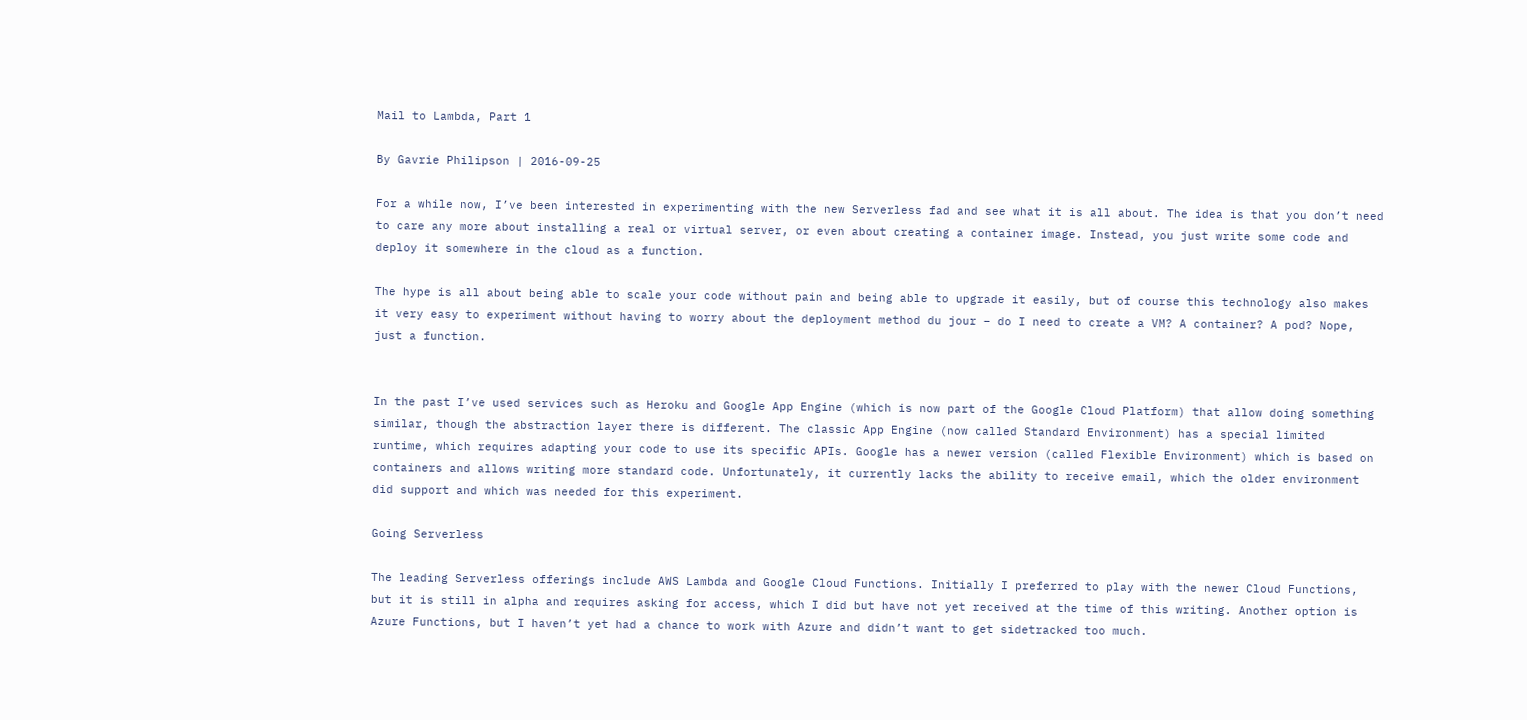Mail to Lambda, Part 1

By Gavrie Philipson | 2016-09-25

For a while now, I’ve been interested in experimenting with the new Serverless fad and see what it is all about. The idea is that you don’t need to care any more about installing a real or virtual server, or even about creating a container image. Instead, you just write some code and deploy it somewhere in the cloud as a function.

The hype is all about being able to scale your code without pain and being able to upgrade it easily, but of course this technology also makes it very easy to experiment without having to worry about the deployment method du jour – do I need to create a VM? A container? A pod? Nope, just a function.


In the past I’ve used services such as Heroku and Google App Engine (which is now part of the Google Cloud Platform) that allow doing something similar, though the abstraction layer there is different. The classic App Engine (now called Standard Environment) has a special limited runtime, which requires adapting your code to use its specific APIs. Google has a newer version (called Flexible Environment) which is based on containers and allows writing more standard code. Unfortunately, it currently lacks the ability to receive email, which the older environment did support and which was needed for this experiment.

Going Serverless

The leading Serverless offerings include AWS Lambda and Google Cloud Functions. Initially I preferred to play with the newer Cloud Functions, but it is still in alpha and requires asking for access, which I did but have not yet received at the time of this writing. Another option is Azure Functions, but I haven’t yet had a chance to work with Azure and didn’t want to get sidetracked too much.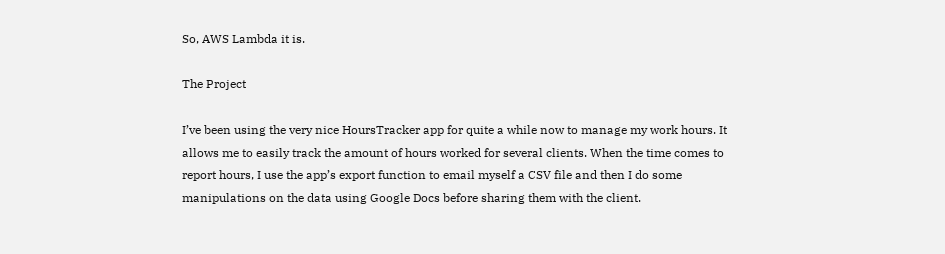So, AWS Lambda it is.

The Project

I’ve been using the very nice HoursTracker app for quite a while now to manage my work hours. It allows me to easily track the amount of hours worked for several clients. When the time comes to report hours, I use the app’s export function to email myself a CSV file and then I do some manipulations on the data using Google Docs before sharing them with the client.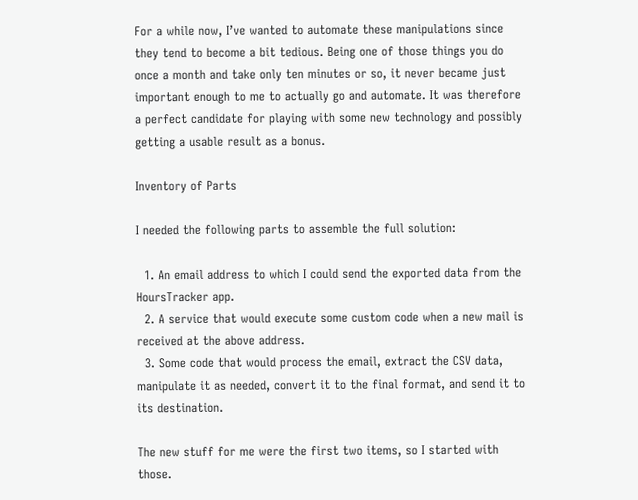For a while now, I’ve wanted to automate these manipulations since they tend to become a bit tedious. Being one of those things you do once a month and take only ten minutes or so, it never became just important enough to me to actually go and automate. It was therefore a perfect candidate for playing with some new technology and possibly getting a usable result as a bonus.

Inventory of Parts

I needed the following parts to assemble the full solution:

  1. An email address to which I could send the exported data from the HoursTracker app.
  2. A service that would execute some custom code when a new mail is received at the above address.
  3. Some code that would process the email, extract the CSV data, manipulate it as needed, convert it to the final format, and send it to its destination.

The new stuff for me were the first two items, so I started with those.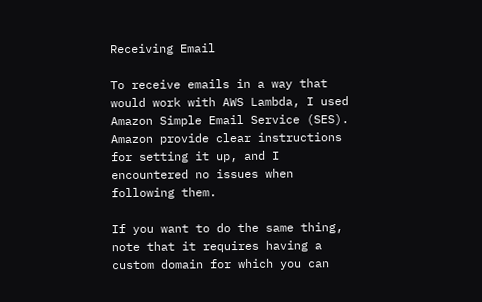Receiving Email

To receive emails in a way that would work with AWS Lambda, I used Amazon Simple Email Service (SES). Amazon provide clear instructions for setting it up, and I encountered no issues when following them.

If you want to do the same thing, note that it requires having a custom domain for which you can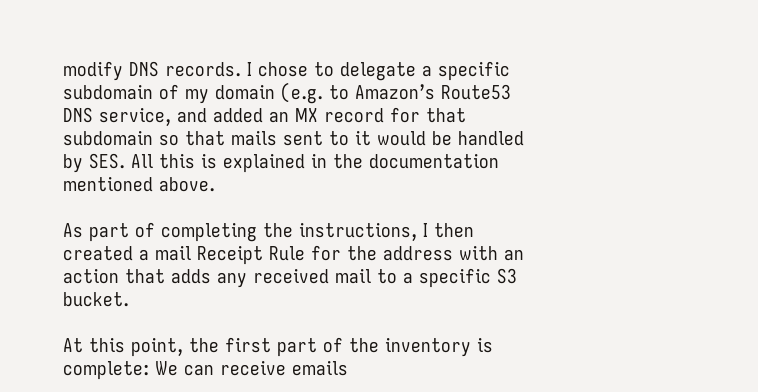modify DNS records. I chose to delegate a specific subdomain of my domain (e.g. to Amazon’s Route53 DNS service, and added an MX record for that subdomain so that mails sent to it would be handled by SES. All this is explained in the documentation mentioned above.

As part of completing the instructions, I then created a mail Receipt Rule for the address with an action that adds any received mail to a specific S3 bucket.

At this point, the first part of the inventory is complete: We can receive emails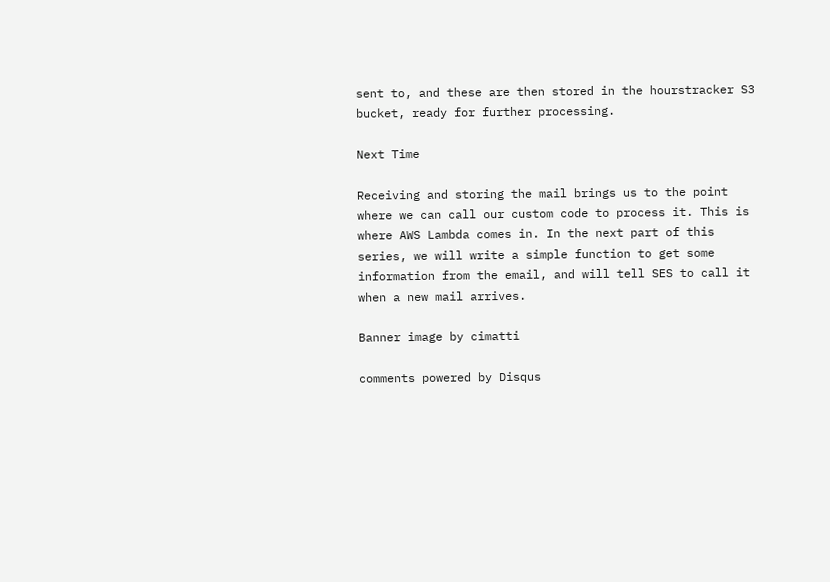sent to, and these are then stored in the hourstracker S3 bucket, ready for further processing.

Next Time

Receiving and storing the mail brings us to the point where we can call our custom code to process it. This is where AWS Lambda comes in. In the next part of this series, we will write a simple function to get some information from the email, and will tell SES to call it when a new mail arrives.

Banner image by cimatti

comments powered by Disqus